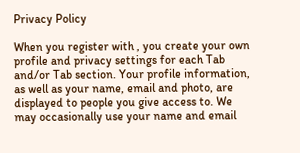Privacy Policy

When you register with , you create your own profile and privacy settings for each Tab and/or Tab section. Your profile information, as well as your name, email and photo, are displayed to people you give access to. We may occasionally use your name and email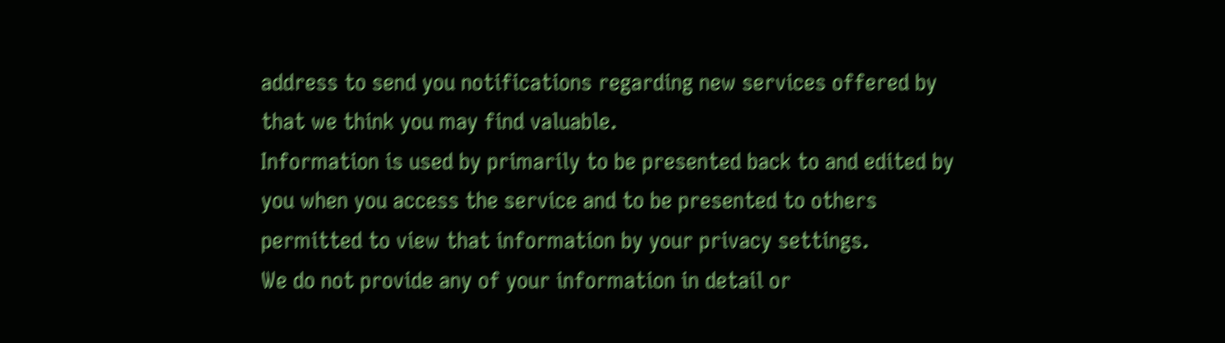address to send you notifications regarding new services offered by that we think you may find valuable.
Information is used by primarily to be presented back to and edited by you when you access the service and to be presented to others permitted to view that information by your privacy settings.
We do not provide any of your information in detail or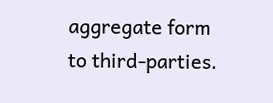aggregate form to third-parties.